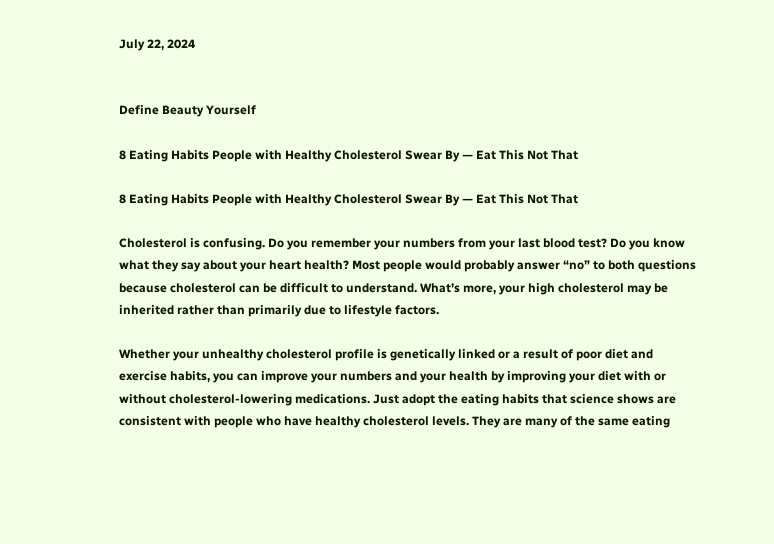July 22, 2024


Define Beauty Yourself

8 Eating Habits People with Healthy Cholesterol Swear By — Eat This Not That

8 Eating Habits People with Healthy Cholesterol Swear By — Eat This Not That

Cholesterol is confusing. Do you remember your numbers from your last blood test? Do you know what they say about your heart health? Most people would probably answer “no” to both questions because cholesterol can be difficult to understand. What’s more, your high cholesterol may be inherited rather than primarily due to lifestyle factors.

Whether your unhealthy cholesterol profile is genetically linked or a result of poor diet and exercise habits, you can improve your numbers and your health by improving your diet with or without cholesterol-lowering medications. Just adopt the eating habits that science shows are consistent with people who have healthy cholesterol levels. They are many of the same eating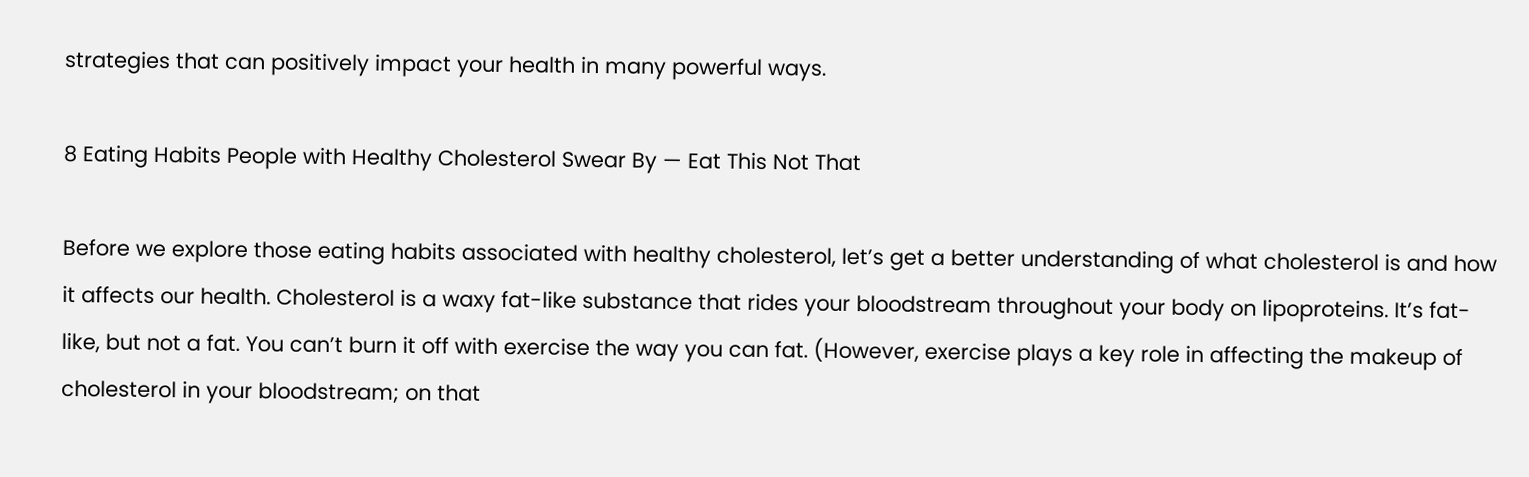strategies that can positively impact your health in many powerful ways.

8 Eating Habits People with Healthy Cholesterol Swear By — Eat This Not That

Before we explore those eating habits associated with healthy cholesterol, let’s get a better understanding of what cholesterol is and how it affects our health. Cholesterol is a waxy fat-like substance that rides your bloodstream throughout your body on lipoproteins. It’s fat-like, but not a fat. You can’t burn it off with exercise the way you can fat. (However, exercise plays a key role in affecting the makeup of cholesterol in your bloodstream; on that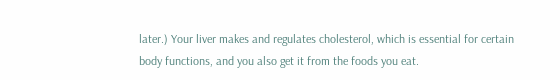later.) Your liver makes and regulates cholesterol, which is essential for certain body functions, and you also get it from the foods you eat.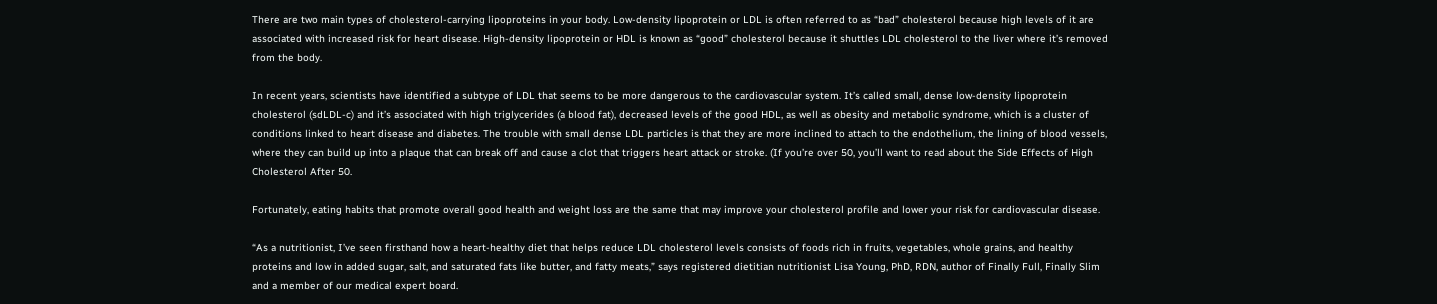There are two main types of cholesterol-carrying lipoproteins in your body. Low-density lipoprotein or LDL is often referred to as “bad” cholesterol because high levels of it are associated with increased risk for heart disease. High-density lipoprotein or HDL is known as “good” cholesterol because it shuttles LDL cholesterol to the liver where it’s removed from the body.

In recent years, scientists have identified a subtype of LDL that seems to be more dangerous to the cardiovascular system. It’s called small, dense low-density lipoprotein cholesterol (sdLDL-c) and it’s associated with high triglycerides (a blood fat), decreased levels of the good HDL, as well as obesity and metabolic syndrome, which is a cluster of conditions linked to heart disease and diabetes. The trouble with small dense LDL particles is that they are more inclined to attach to the endothelium, the lining of blood vessels, where they can build up into a plaque that can break off and cause a clot that triggers heart attack or stroke. (If you’re over 50, you’ll want to read about the Side Effects of High Cholesterol After 50.

Fortunately, eating habits that promote overall good health and weight loss are the same that may improve your cholesterol profile and lower your risk for cardiovascular disease.

“As a nutritionist, I’ve seen firsthand how a heart-healthy diet that helps reduce LDL cholesterol levels consists of foods rich in fruits, vegetables, whole grains, and healthy proteins and low in added sugar, salt, and saturated fats like butter, and fatty meats,” says registered dietitian nutritionist Lisa Young, PhD, RDN, author of Finally Full, Finally Slim and a member of our medical expert board.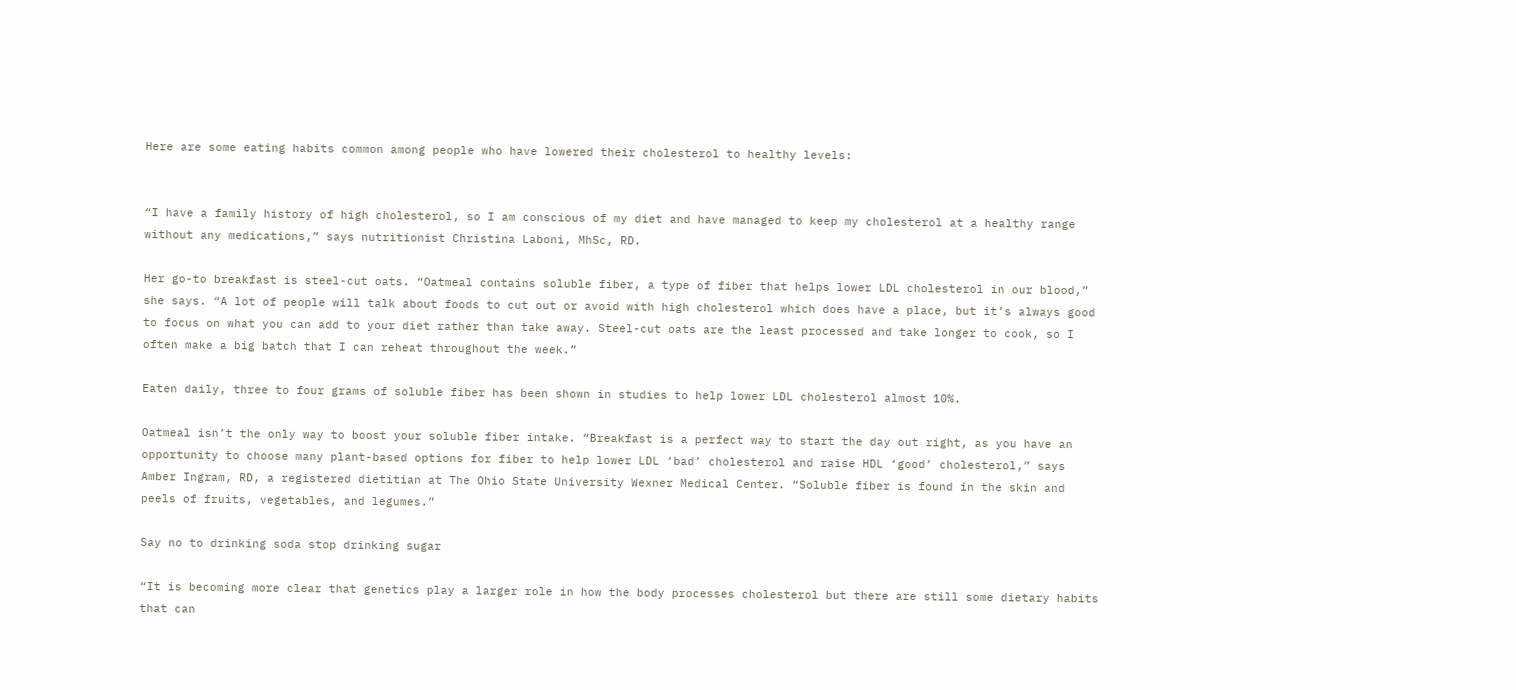Here are some eating habits common among people who have lowered their cholesterol to healthy levels:


“I have a family history of high cholesterol, so I am conscious of my diet and have managed to keep my cholesterol at a healthy range without any medications,” says nutritionist Christina Laboni, MhSc, RD.

Her go-to breakfast is steel-cut oats. “Oatmeal contains soluble fiber, a type of fiber that helps lower LDL cholesterol in our blood,” she says. “A lot of people will talk about foods to cut out or avoid with high cholesterol which does have a place, but it’s always good to focus on what you can add to your diet rather than take away. Steel-cut oats are the least processed and take longer to cook, so I often make a big batch that I can reheat throughout the week.”

Eaten daily, three to four grams of soluble fiber has been shown in studies to help lower LDL cholesterol almost 10%.

Oatmeal isn’t the only way to boost your soluble fiber intake. “Breakfast is a perfect way to start the day out right, as you have an opportunity to choose many plant-based options for fiber to help lower LDL ‘bad’ cholesterol and raise HDL ‘good’ cholesterol,” says Amber Ingram, RD, a registered dietitian at The Ohio State University Wexner Medical Center. “Soluble fiber is found in the skin and peels of fruits, vegetables, and legumes.”

Say no to drinking soda stop drinking sugar

“It is becoming more clear that genetics play a larger role in how the body processes cholesterol but there are still some dietary habits that can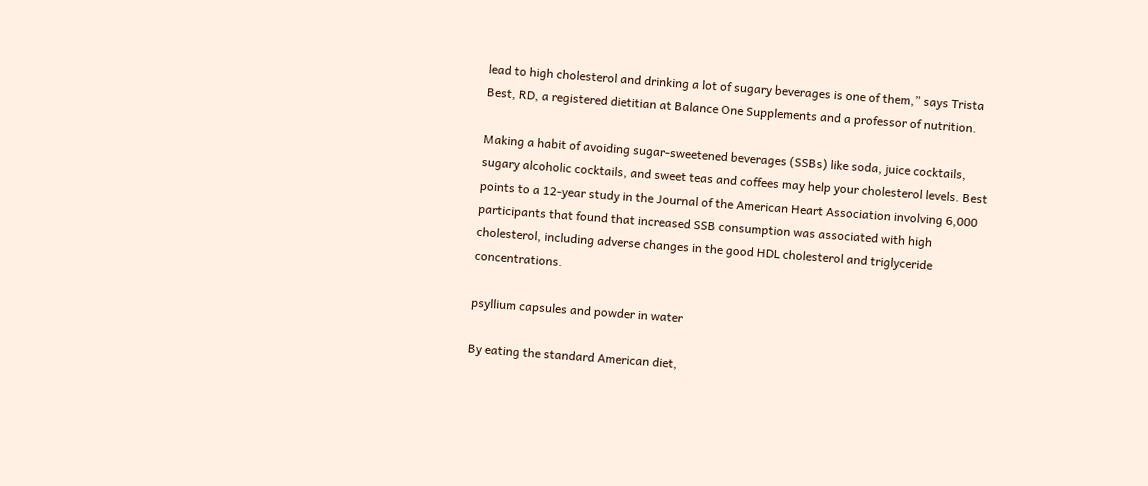lead to high cholesterol and drinking a lot of sugary beverages is one of them,” says Trista Best, RD, a registered dietitian at Balance One Supplements and a professor of nutrition.

Making a habit of avoiding sugar-sweetened beverages (SSBs) like soda, juice cocktails, sugary alcoholic cocktails, and sweet teas and coffees may help your cholesterol levels. Best points to a 12-year study in the Journal of the American Heart Association involving 6,000 participants that found that increased SSB consumption was associated with high cholesterol, including adverse changes in the good HDL cholesterol and triglyceride concentrations.

psyllium capsules and powder in water

By eating the standard American diet,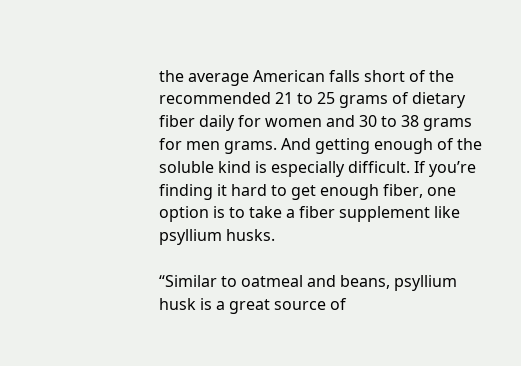the average American falls short of the recommended 21 to 25 grams of dietary fiber daily for women and 30 to 38 grams for men grams. And getting enough of the soluble kind is especially difficult. If you’re finding it hard to get enough fiber, one option is to take a fiber supplement like psyllium husks.

“Similar to oatmeal and beans, psyllium husk is a great source of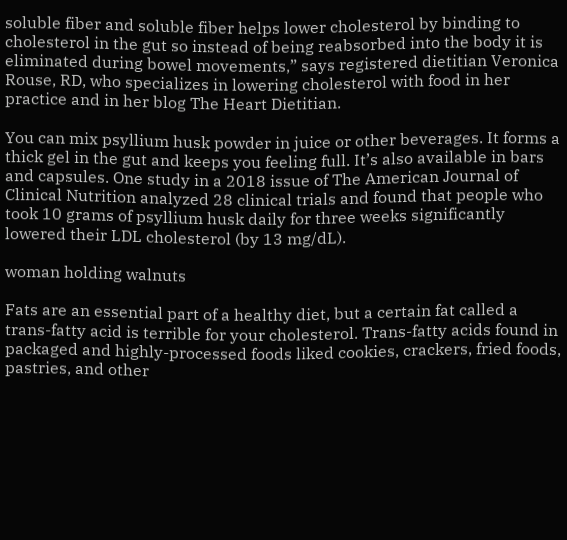soluble fiber and soluble fiber helps lower cholesterol by binding to cholesterol in the gut so instead of being reabsorbed into the body it is eliminated during bowel movements,” says registered dietitian Veronica Rouse, RD, who specializes in lowering cholesterol with food in her practice and in her blog The Heart Dietitian.

You can mix psyllium husk powder in juice or other beverages. It forms a thick gel in the gut and keeps you feeling full. It’s also available in bars and capsules. One study in a 2018 issue of The American Journal of Clinical Nutrition analyzed 28 clinical trials and found that people who took 10 grams of psyllium husk daily for three weeks significantly lowered their LDL cholesterol (by 13 mg/dL).

woman holding walnuts

Fats are an essential part of a healthy diet, but a certain fat called a trans-fatty acid is terrible for your cholesterol. Trans-fatty acids found in packaged and highly-processed foods liked cookies, crackers, fried foods, pastries, and other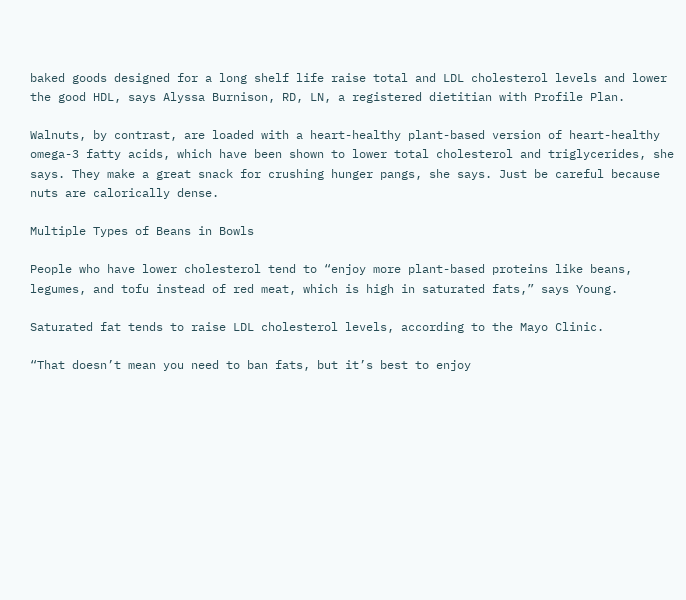baked goods designed for a long shelf life raise total and LDL cholesterol levels and lower the good HDL, says Alyssa Burnison, RD, LN, a registered dietitian with Profile Plan.

Walnuts, by contrast, are loaded with a heart-healthy plant-based version of heart-healthy omega-3 fatty acids, which have been shown to lower total cholesterol and triglycerides, she says. They make a great snack for crushing hunger pangs, she says. Just be careful because nuts are calorically dense.

Multiple Types of Beans in Bowls

People who have lower cholesterol tend to “enjoy more plant-based proteins like beans, legumes, and tofu instead of red meat, which is high in saturated fats,” says Young.

Saturated fat tends to raise LDL cholesterol levels, according to the Mayo Clinic.

“That doesn’t mean you need to ban fats, but it’s best to enjoy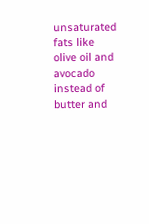unsaturated fats like olive oil and avocado instead of butter and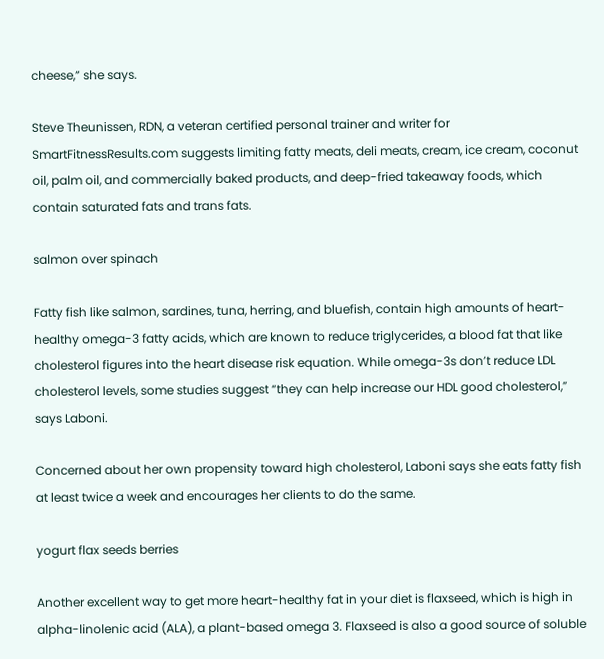cheese,” she says.

Steve Theunissen, RDN, a veteran certified personal trainer and writer for SmartFitnessResults.com suggests limiting fatty meats, deli meats, cream, ice cream, coconut oil, palm oil, and commercially baked products, and deep-fried takeaway foods, which contain saturated fats and trans fats.

salmon over spinach

Fatty fish like salmon, sardines, tuna, herring, and bluefish, contain high amounts of heart-healthy omega-3 fatty acids, which are known to reduce triglycerides, a blood fat that like cholesterol figures into the heart disease risk equation. While omega-3s don’t reduce LDL cholesterol levels, some studies suggest “they can help increase our HDL good cholesterol,” says Laboni.

Concerned about her own propensity toward high cholesterol, Laboni says she eats fatty fish at least twice a week and encourages her clients to do the same.

yogurt flax seeds berries

Another excellent way to get more heart-healthy fat in your diet is flaxseed, which is high in alpha-linolenic acid (ALA), a plant-based omega 3. Flaxseed is also a good source of soluble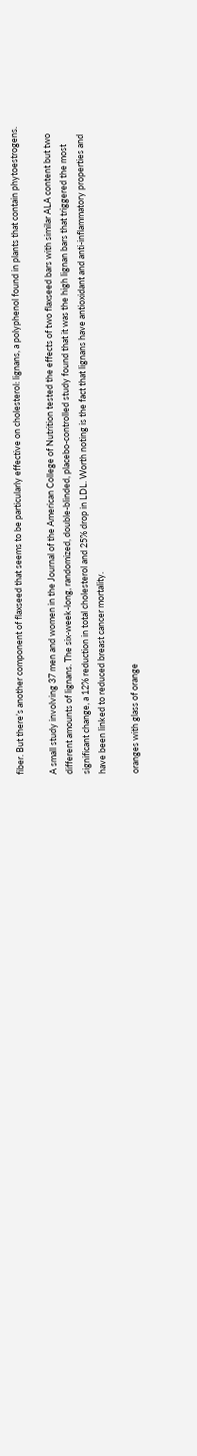fiber. But there’s another component of flaxseed that seems to be particularly effective on cholesterol: lignans, a polyphenol found in plants that contain phytoestrogens.

A small study involving 37 men and women in the Journal of the American College of Nutrition tested the effects of two flaxseed bars with similar ALA content but two different amounts of lignans. The six-week-long, randomized, double-blinded, placebo-controlled study found that it was the high lignan bars that triggered the most significant change, a 12% reduction in total cholesterol and 25% drop in LDL. Worth noting is the fact that lignans have antioxidant and anti-inflammatory properties and have been linked to reduced breast cancer mortality.

oranges with glass of orange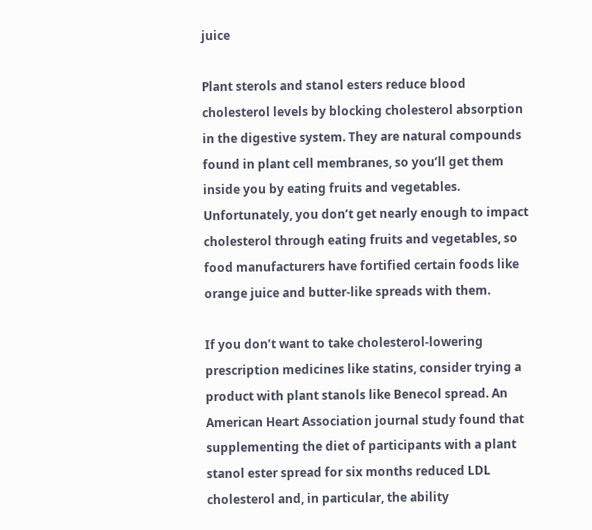juice

Plant sterols and stanol esters reduce blood cholesterol levels by blocking cholesterol absorption in the digestive system. They are natural compounds found in plant cell membranes, so you’ll get them inside you by eating fruits and vegetables. Unfortunately, you don’t get nearly enough to impact cholesterol through eating fruits and vegetables, so food manufacturers have fortified certain foods like orange juice and butter-like spreads with them.

If you don’t want to take cholesterol-lowering prescription medicines like statins, consider trying a product with plant stanols like Benecol spread. An American Heart Association journal study found that supplementing the diet of participants with a plant stanol ester spread for six months reduced LDL cholesterol and, in particular, the ability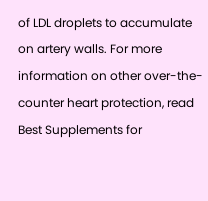of LDL droplets to accumulate on artery walls. For more information on other over-the-counter heart protection, read Best Supplements for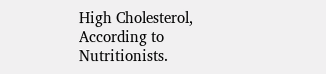High Cholesterol, According to Nutritionists.